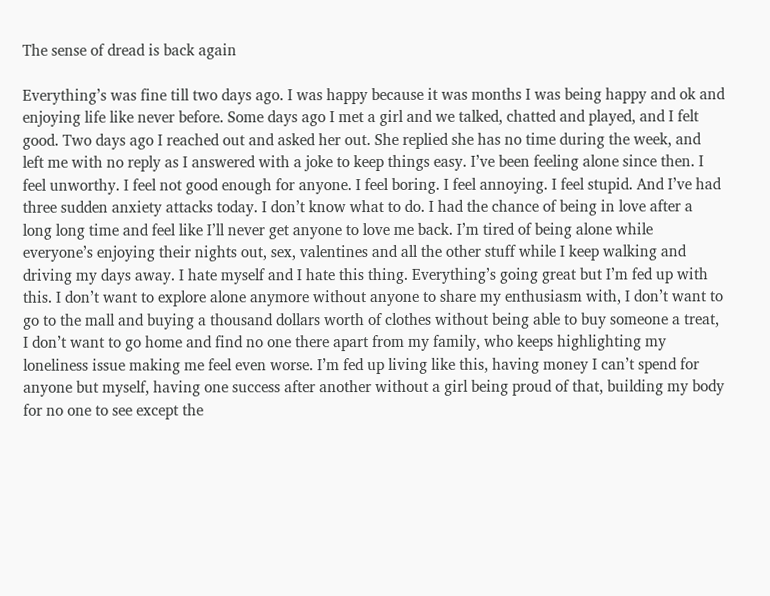The sense of dread is back again

Everything’s was fine till two days ago. I was happy because it was months I was being happy and ok and enjoying life like never before. Some days ago I met a girl and we talked, chatted and played, and I felt good. Two days ago I reached out and asked her out. She replied she has no time during the week, and left me with no reply as I answered with a joke to keep things easy. I’ve been feeling alone since then. I feel unworthy. I feel not good enough for anyone. I feel boring. I feel annoying. I feel stupid. And I’ve had three sudden anxiety attacks today. I don’t know what to do. I had the chance of being in love after a long long time and feel like I’ll never get anyone to love me back. I’m tired of being alone while everyone’s enjoying their nights out, sex, valentines and all the other stuff while I keep walking and driving my days away. I hate myself and I hate this thing. Everything’s going great but I’m fed up with this. I don’t want to explore alone anymore without anyone to share my enthusiasm with, I don’t want to go to the mall and buying a thousand dollars worth of clothes without being able to buy someone a treat, I don’t want to go home and find no one there apart from my family, who keeps highlighting my loneliness issue making me feel even worse. I’m fed up living like this, having money I can’t spend for anyone but myself, having one success after another without a girl being proud of that, building my body for no one to see except the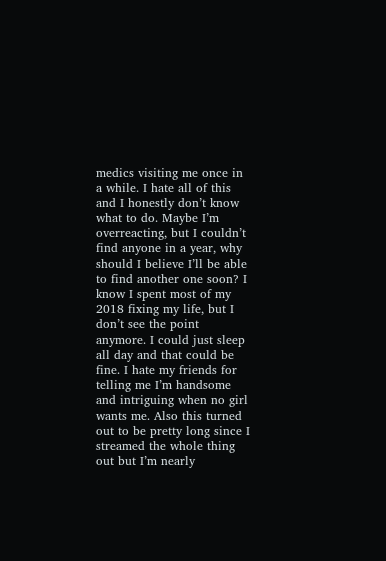medics visiting me once in a while. I hate all of this and I honestly don’t know what to do. Maybe I’m overreacting, but I couldn’t find anyone in a year, why should I believe I’ll be able to find another one soon? I know I spent most of my 2018 fixing my life, but I don’t see the point anymore. I could just sleep all day and that could be fine. I hate my friends for telling me I’m handsome and intriguing when no girl wants me. Also this turned out to be pretty long since I streamed the whole thing out but I’m nearly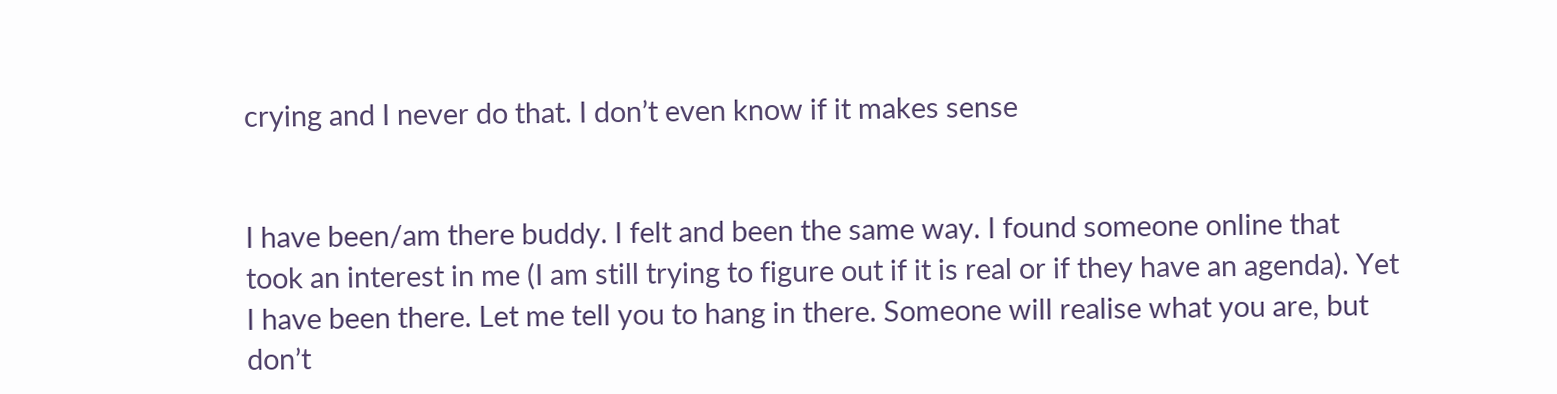crying and I never do that. I don’t even know if it makes sense


I have been/am there buddy. I felt and been the same way. I found someone online that took an interest in me (I am still trying to figure out if it is real or if they have an agenda). Yet I have been there. Let me tell you to hang in there. Someone will realise what you are, but don’t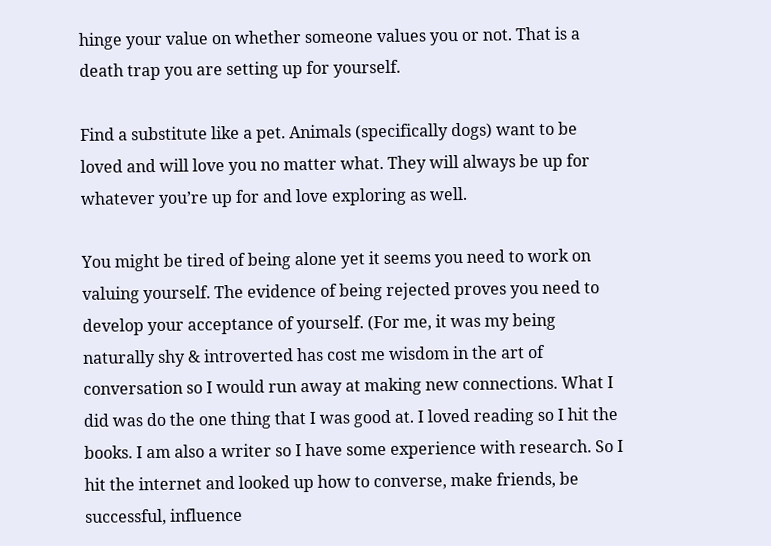hinge your value on whether someone values you or not. That is a death trap you are setting up for yourself.

Find a substitute like a pet. Animals (specifically dogs) want to be loved and will love you no matter what. They will always be up for whatever you’re up for and love exploring as well.

You might be tired of being alone yet it seems you need to work on valuing yourself. The evidence of being rejected proves you need to develop your acceptance of yourself. (For me, it was my being naturally shy & introverted has cost me wisdom in the art of conversation so I would run away at making new connections. What I did was do the one thing that I was good at. I loved reading so I hit the books. I am also a writer so I have some experience with research. So I hit the internet and looked up how to converse, make friends, be successful, influence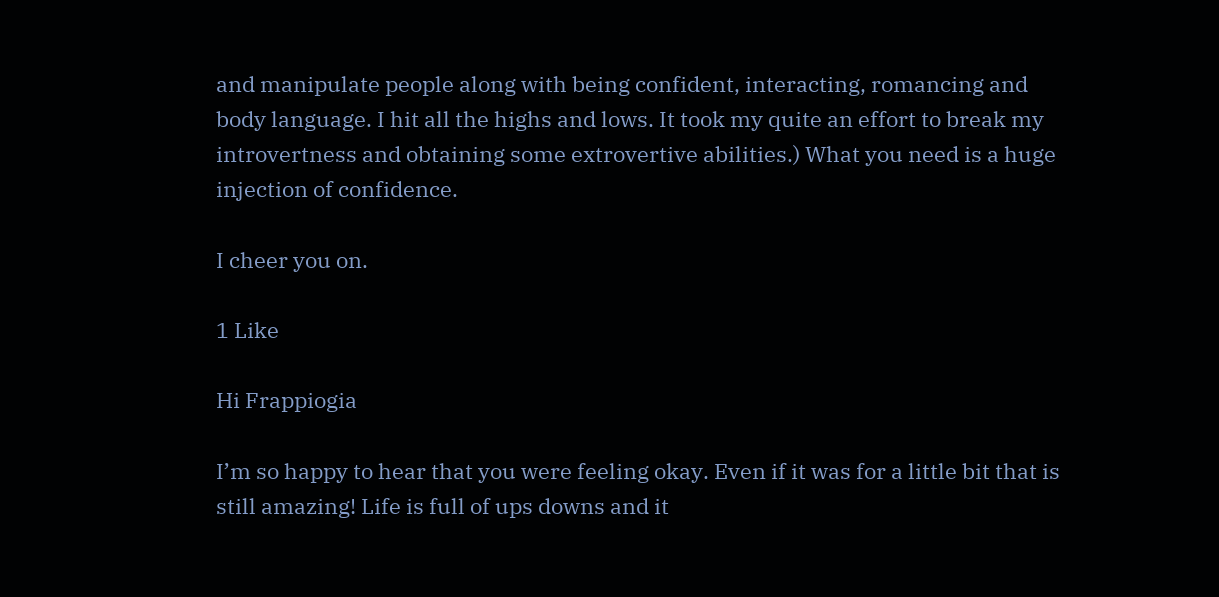and manipulate people along with being confident, interacting, romancing and body language. I hit all the highs and lows. It took my quite an effort to break my introvertness and obtaining some extrovertive abilities.) What you need is a huge injection of confidence.

I cheer you on.

1 Like

Hi Frappiogia

I’m so happy to hear that you were feeling okay. Even if it was for a little bit that is still amazing! Life is full of ups downs and it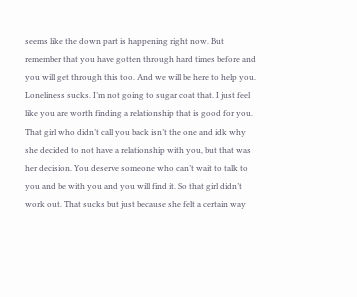seems like the down part is happening right now. But remember that you have gotten through hard times before and you will get through this too. And we will be here to help you.
Loneliness sucks. I’m not going to sugar coat that. I just feel like you are worth finding a relationship that is good for you. That girl who didn’t call you back isn’t the one and idk why she decided to not have a relationship with you, but that was her decision. You deserve someone who can’t wait to talk to you and be with you and you will find it. So that girl didn’t work out. That sucks but just because she felt a certain way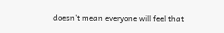doesn’t mean everyone will feel that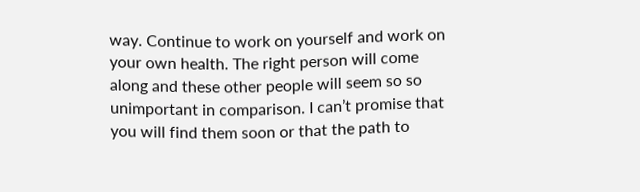way. Continue to work on yourself and work on your own health. The right person will come along and these other people will seem so so unimportant in comparison. I can’t promise that you will find them soon or that the path to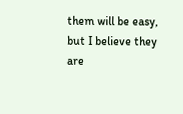them will be easy, but I believe they are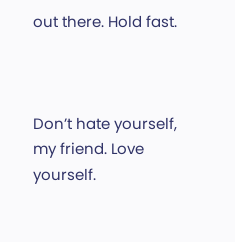out there. Hold fast.



Don’t hate yourself, my friend. Love yourself.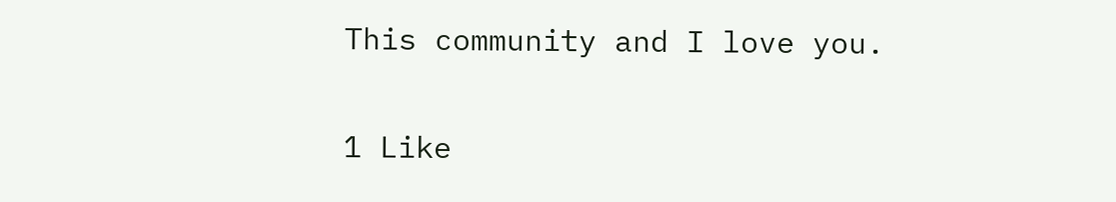This community and I love you.

1 Like